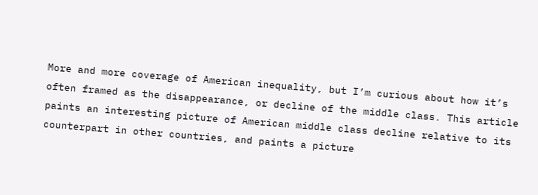More and more coverage of American inequality, but I’m curious about how it’s often framed as the disappearance, or decline of the middle class. This article paints an interesting picture of American middle class decline relative to its counterpart in other countries, and paints a picture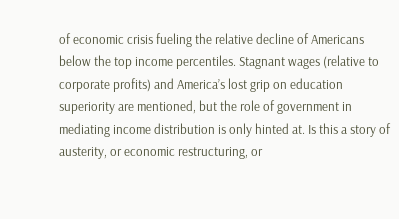of economic crisis fueling the relative decline of Americans below the top income percentiles. Stagnant wages (relative to corporate profits) and America’s lost grip on education superiority are mentioned, but the role of government in mediating income distribution is only hinted at. Is this a story of austerity, or economic restructuring, or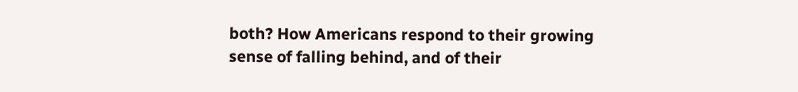both? How Americans respond to their growing sense of falling behind, and of their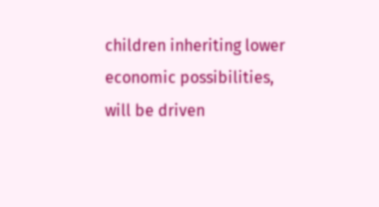children inheriting lower economic possibilities, will be driven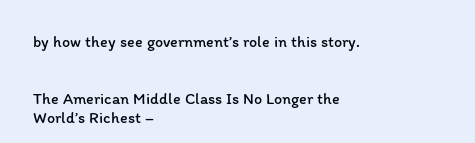by how they see government’s role in this story.


The American Middle Class Is No Longer the World’s Richest –